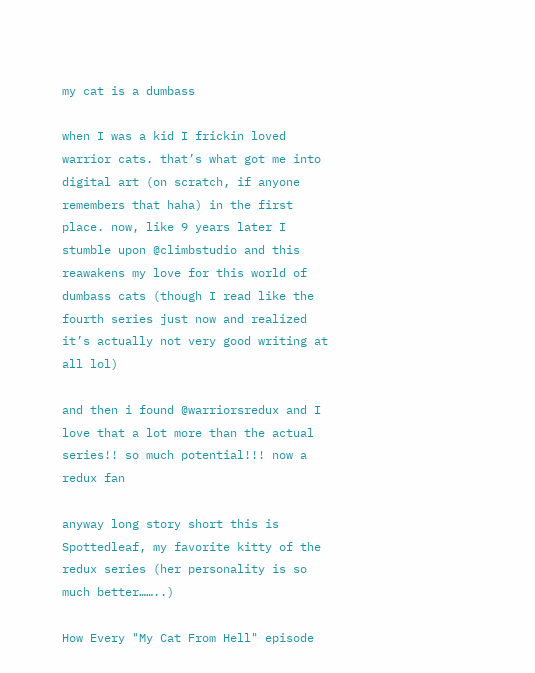my cat is a dumbass

when I was a kid I frickin loved warrior cats. that’s what got me into digital art (on scratch, if anyone remembers that haha) in the first place. now, like 9 years later I stumble upon @climbstudio and this reawakens my love for this world of dumbass cats (though I read like the fourth series just now and realized it’s actually not very good writing at all lol)

and then i found @warriorsredux and I love that a lot more than the actual series!! so much potential!!! now a redux fan

anyway long story short this is Spottedleaf, my favorite kitty of the redux series (her personality is so much better……..)

How Every "My Cat From Hell" episode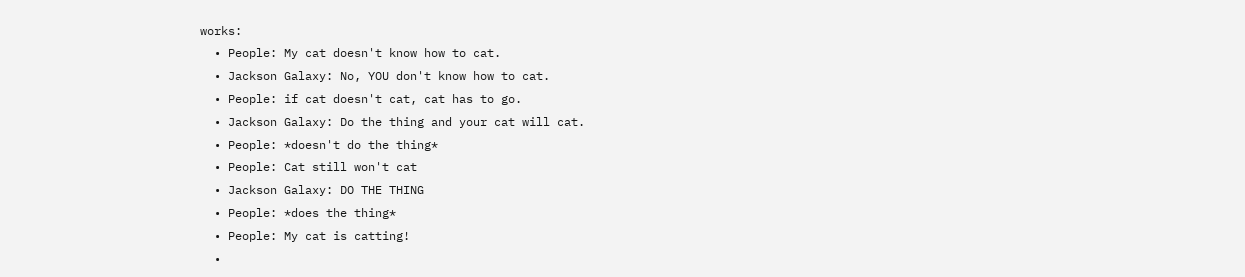works:
  • People: My cat doesn't know how to cat.
  • Jackson Galaxy: No, YOU don't know how to cat.
  • People: if cat doesn't cat, cat has to go.
  • Jackson Galaxy: Do the thing and your cat will cat.
  • People: *doesn't do the thing*
  • People: Cat still won't cat
  • Jackson Galaxy: DO THE THING
  • People: *does the thing*
  • People: My cat is catting!
  •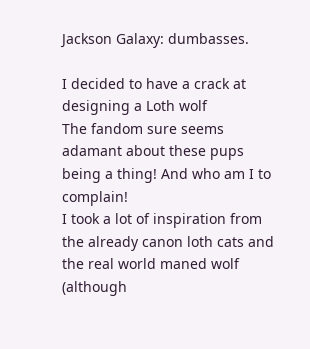Jackson Galaxy: dumbasses.

I decided to have a crack at designing a Loth wolf
The fandom sure seems adamant about these pups being a thing! And who am I to complain!
I took a lot of inspiration from the already canon loth cats and the real world maned wolf (although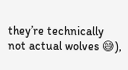they’re technically not actual wolves 😅),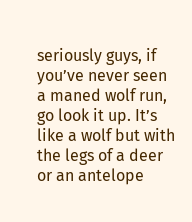seriously guys, if you’ve never seen a maned wolf run, go look it up. It’s like a wolf but with the legs of a deer or an antelope